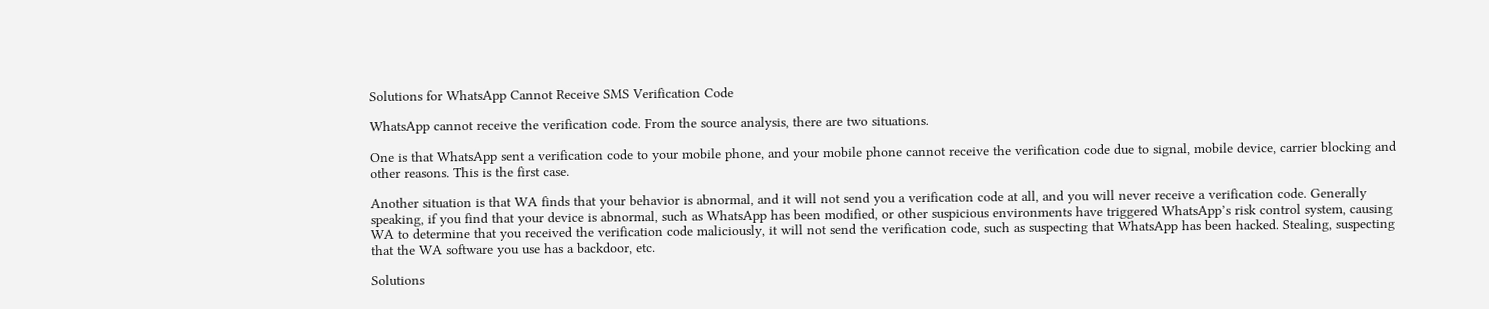Solutions for WhatsApp Cannot Receive SMS Verification Code

WhatsApp cannot receive the verification code. From the source analysis, there are two situations.

One is that WhatsApp sent a verification code to your mobile phone, and your mobile phone cannot receive the verification code due to signal, mobile device, carrier blocking and other reasons. This is the first case.

Another situation is that WA finds that your behavior is abnormal, and it will not send you a verification code at all, and you will never receive a verification code. Generally speaking, if you find that your device is abnormal, such as WhatsApp has been modified, or other suspicious environments have triggered WhatsApp’s risk control system, causing WA to determine that you received the verification code maliciously, it will not send the verification code, such as suspecting that WhatsApp has been hacked. Stealing, suspecting that the WA software you use has a backdoor, etc.

Solutions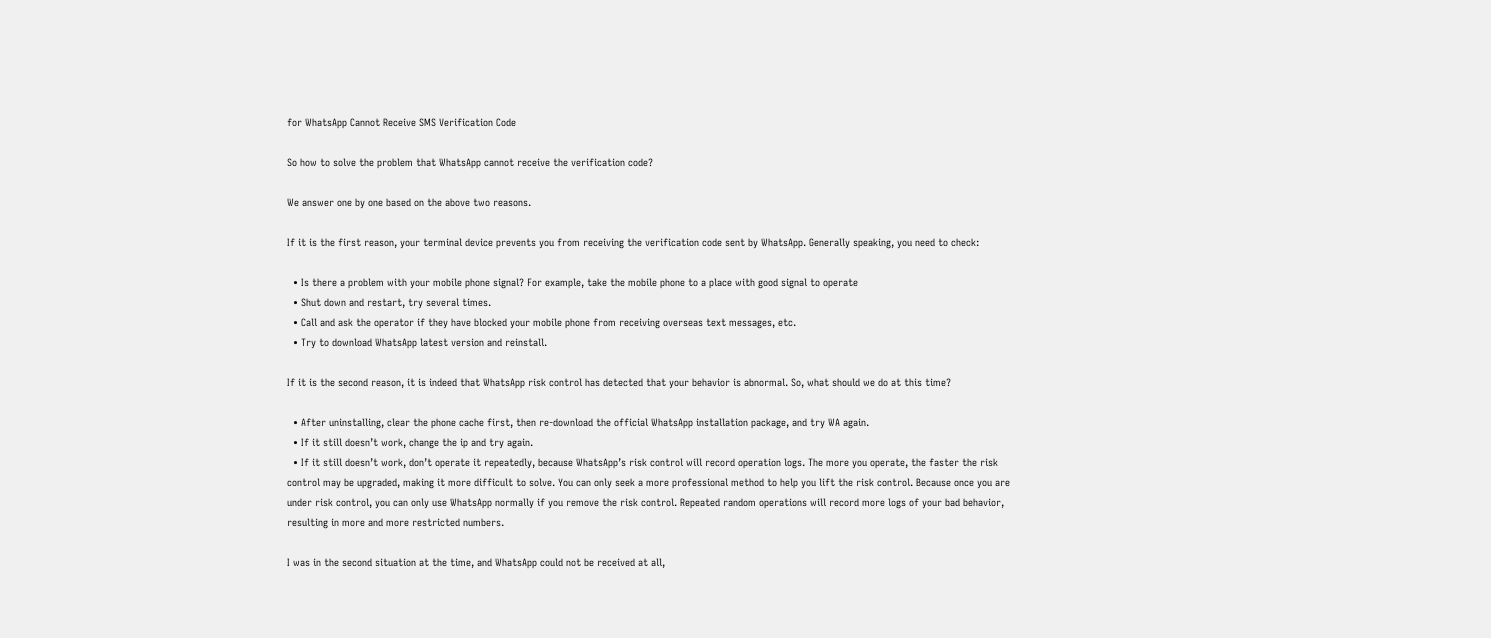for WhatsApp Cannot Receive SMS Verification Code

So how to solve the problem that WhatsApp cannot receive the verification code?

We answer one by one based on the above two reasons.

If it is the first reason, your terminal device prevents you from receiving the verification code sent by WhatsApp. Generally speaking, you need to check:

  • Is there a problem with your mobile phone signal? For example, take the mobile phone to a place with good signal to operate
  • Shut down and restart, try several times.
  • Call and ask the operator if they have blocked your mobile phone from receiving overseas text messages, etc.
  • Try to download WhatsApp latest version and reinstall.

If it is the second reason, it is indeed that WhatsApp risk control has detected that your behavior is abnormal. So, what should we do at this time?

  • After uninstalling, clear the phone cache first, then re-download the official WhatsApp installation package, and try WA again.
  • If it still doesn’t work, change the ip and try again.
  • If it still doesn’t work, don’t operate it repeatedly, because WhatsApp’s risk control will record operation logs. The more you operate, the faster the risk control may be upgraded, making it more difficult to solve. You can only seek a more professional method to help you lift the risk control. Because once you are under risk control, you can only use WhatsApp normally if you remove the risk control. Repeated random operations will record more logs of your bad behavior, resulting in more and more restricted numbers.

I was in the second situation at the time, and WhatsApp could not be received at all,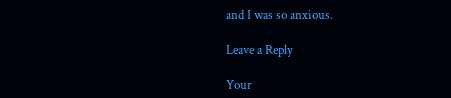and I was so anxious.

Leave a Reply

Your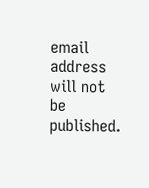email address will not be published.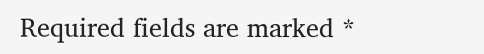Required fields are marked *